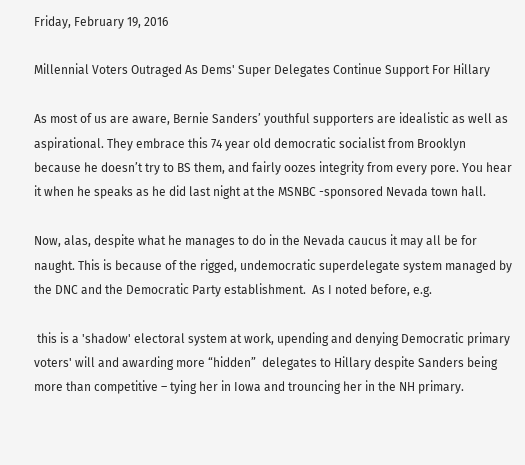Friday, February 19, 2016

Millennial Voters Outraged As Dems' Super Delegates Continue Support For Hillary

As most of us are aware, Bernie Sanders’ youthful supporters are idealistic as well as aspirational. They embrace this 74 year old democratic socialist from Brooklyn because he doesn’t try to BS them, and fairly oozes integrity from every pore. You hear it when he speaks as he did last night at the MSNBC -sponsored Nevada town hall.

Now, alas, despite what he manages to do in the Nevada caucus it may all be for naught. This is because of the rigged, undemocratic superdelegate system managed by the DNC and the Democratic Party establishment.  As I noted before, e.g.

 this is a 'shadow' electoral system at work, upending and denying Democratic primary  voters' will and awarding more “hidden”  delegates to Hillary despite Sanders being more than competitive – tying her in Iowa and trouncing her in the NH primary.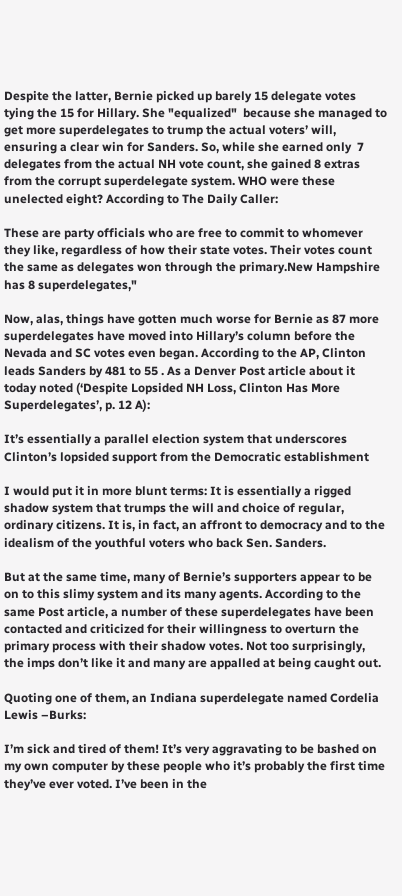Despite the latter, Bernie picked up barely 15 delegate votes tying the 15 for Hillary. She "equalized"  because she managed to get more superdelegates to trump the actual voters’ will, ensuring a clear win for Sanders. So, while she earned only  7 delegates from the actual NH vote count, she gained 8 extras from the corrupt superdelegate system. WHO were these unelected eight? According to The Daily Caller:

These are party officials who are free to commit to whomever they like, regardless of how their state votes. Their votes count the same as delegates won through the primary.New Hampshire has 8 superdelegates,"

Now, alas, things have gotten much worse for Bernie as 87 more superdelegates have moved into Hillary’s column before the Nevada and SC votes even began. According to the AP, Clinton leads Sanders by 481 to 55 . As a Denver Post article about it today noted (‘Despite Lopsided NH Loss, Clinton Has More Superdelegates’, p. 12 A):

It’s essentially a parallel election system that underscores Clinton’s lopsided support from the Democratic establishment

I would put it in more blunt terms: It is essentially a rigged shadow system that trumps the will and choice of regular, ordinary citizens. It is, in fact, an affront to democracy and to the idealism of the youthful voters who back Sen. Sanders.

But at the same time, many of Bernie’s supporters appear to be on to this slimy system and its many agents. According to the same Post article, a number of these superdelegates have been contacted and criticized for their willingness to overturn the primary process with their shadow votes. Not too surprisingly, the imps don’t like it and many are appalled at being caught out.

Quoting one of them, an Indiana superdelegate named Cordelia Lewis –Burks:

I’m sick and tired of them! It’s very aggravating to be bashed on my own computer by these people who it’s probably the first time they’ve ever voted. I’ve been in the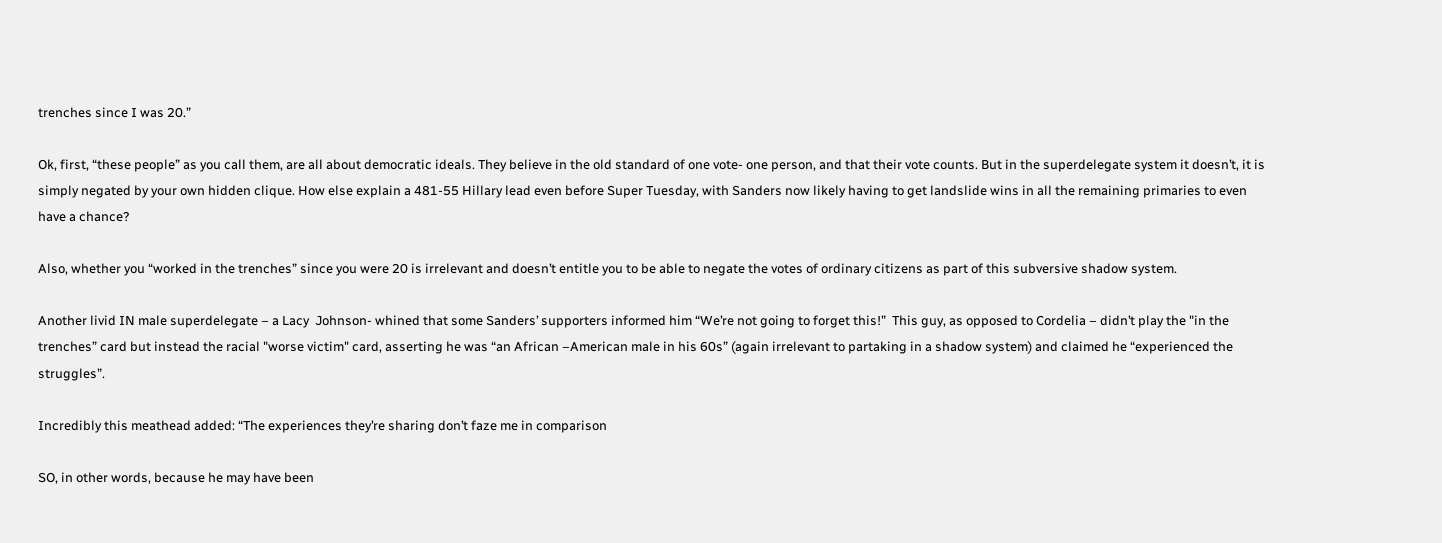trenches since I was 20.”

Ok, first, “these people” as you call them, are all about democratic ideals. They believe in the old standard of one vote- one person, and that their vote counts. But in the superdelegate system it doesn’t, it is simply negated by your own hidden clique. How else explain a 481-55 Hillary lead even before Super Tuesday, with Sanders now likely having to get landslide wins in all the remaining primaries to even have a chance?

Also, whether you “worked in the trenches” since you were 20 is irrelevant and doesn’t entitle you to be able to negate the votes of ordinary citizens as part of this subversive shadow system.

Another livid IN male superdelegate – a Lacy  Johnson- whined that some Sanders’ supporters informed him “We’re not going to forget this!”  This guy, as opposed to Cordelia – didn’t play the "in the trenches” card but instead the racial "worse victim" card, asserting he was “an African –American male in his 60s” (again irrelevant to partaking in a shadow system) and claimed he “experienced the struggles”.

Incredibly this meathead added: “The experiences they’re sharing don’t faze me in comparison

SO, in other words, because he may have been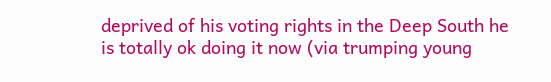deprived of his voting rights in the Deep South he is totally ok doing it now (via trumping young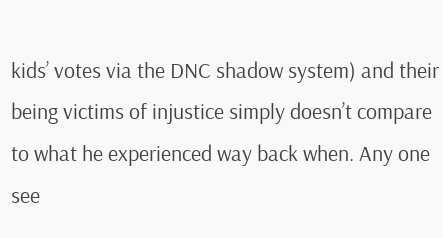kids’ votes via the DNC shadow system) and their being victims of injustice simply doesn’t compare to what he experienced way back when. Any one see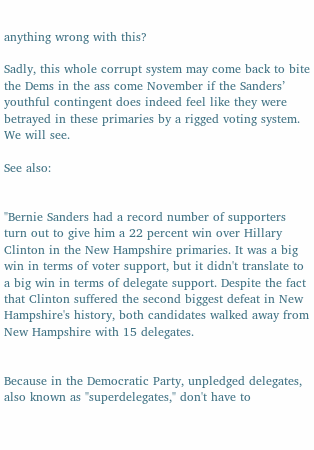anything wrong with this?

Sadly, this whole corrupt system may come back to bite the Dems in the ass come November if the Sanders’ youthful contingent does indeed feel like they were betrayed in these primaries by a rigged voting system. We will see.

See also:


"Bernie Sanders had a record number of supporters turn out to give him a 22 percent win over Hillary Clinton in the New Hampshire primaries. It was a big win in terms of voter support, but it didn't translate to a big win in terms of delegate support. Despite the fact that Clinton suffered the second biggest defeat in New Hampshire's history, both candidates walked away from New Hampshire with 15 delegates.


Because in the Democratic Party, unpledged delegates, also known as "superdelegates," don't have to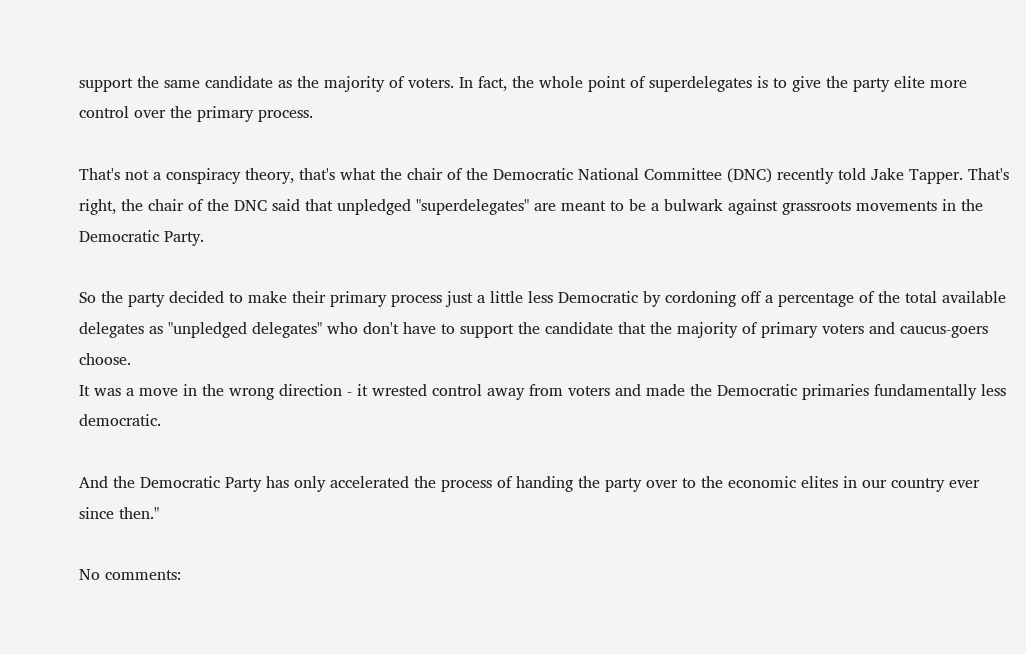support the same candidate as the majority of voters. In fact, the whole point of superdelegates is to give the party elite more control over the primary process.

That's not a conspiracy theory, that's what the chair of the Democratic National Committee (DNC) recently told Jake Tapper. That's right, the chair of the DNC said that unpledged "superdelegates" are meant to be a bulwark against grassroots movements in the Democratic Party.

So the party decided to make their primary process just a little less Democratic by cordoning off a percentage of the total available delegates as "unpledged delegates" who don't have to support the candidate that the majority of primary voters and caucus-goers choose.
It was a move in the wrong direction - it wrested control away from voters and made the Democratic primaries fundamentally less democratic.

And the Democratic Party has only accelerated the process of handing the party over to the economic elites in our country ever since then."

No comments: